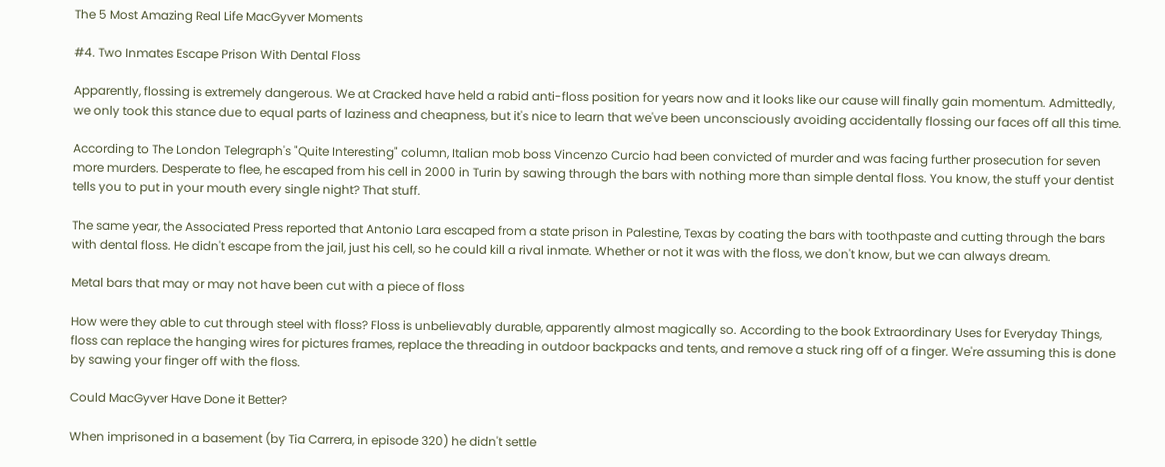The 5 Most Amazing Real Life MacGyver Moments

#4. Two Inmates Escape Prison With Dental Floss

Apparently, flossing is extremely dangerous. We at Cracked have held a rabid anti-floss position for years now and it looks like our cause will finally gain momentum. Admittedly, we only took this stance due to equal parts of laziness and cheapness, but it's nice to learn that we've been unconsciously avoiding accidentally flossing our faces off all this time.

According to The London Telegraph's "Quite Interesting" column, Italian mob boss Vincenzo Curcio had been convicted of murder and was facing further prosecution for seven more murders. Desperate to flee, he escaped from his cell in 2000 in Turin by sawing through the bars with nothing more than simple dental floss. You know, the stuff your dentist tells you to put in your mouth every single night? That stuff.

The same year, the Associated Press reported that Antonio Lara escaped from a state prison in Palestine, Texas by coating the bars with toothpaste and cutting through the bars with dental floss. He didn't escape from the jail, just his cell, so he could kill a rival inmate. Whether or not it was with the floss, we don't know, but we can always dream.

Metal bars that may or may not have been cut with a piece of floss

How were they able to cut through steel with floss? Floss is unbelievably durable, apparently almost magically so. According to the book Extraordinary Uses for Everyday Things, floss can replace the hanging wires for pictures frames, replace the threading in outdoor backpacks and tents, and remove a stuck ring off of a finger. We're assuming this is done by sawing your finger off with the floss.

Could MacGyver Have Done it Better?

When imprisoned in a basement (by Tia Carrera, in episode 320) he didn't settle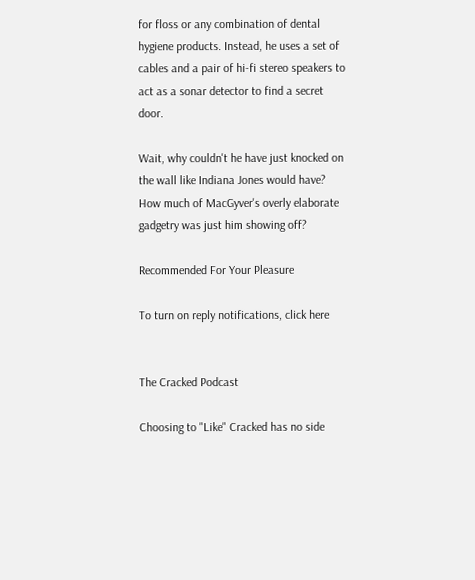for floss or any combination of dental hygiene products. Instead, he uses a set of cables and a pair of hi-fi stereo speakers to act as a sonar detector to find a secret door.

Wait, why couldn't he have just knocked on the wall like Indiana Jones would have? How much of MacGyver's overly elaborate gadgetry was just him showing off?

Recommended For Your Pleasure

To turn on reply notifications, click here


The Cracked Podcast

Choosing to "Like" Cracked has no side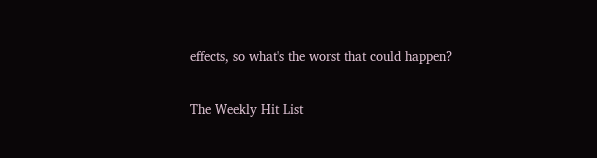effects, so what's the worst that could happen?

The Weekly Hit List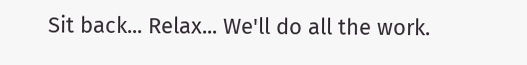Sit back... Relax... We'll do all the work.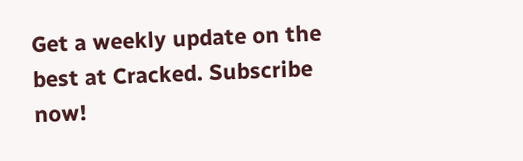Get a weekly update on the best at Cracked. Subscribe now!